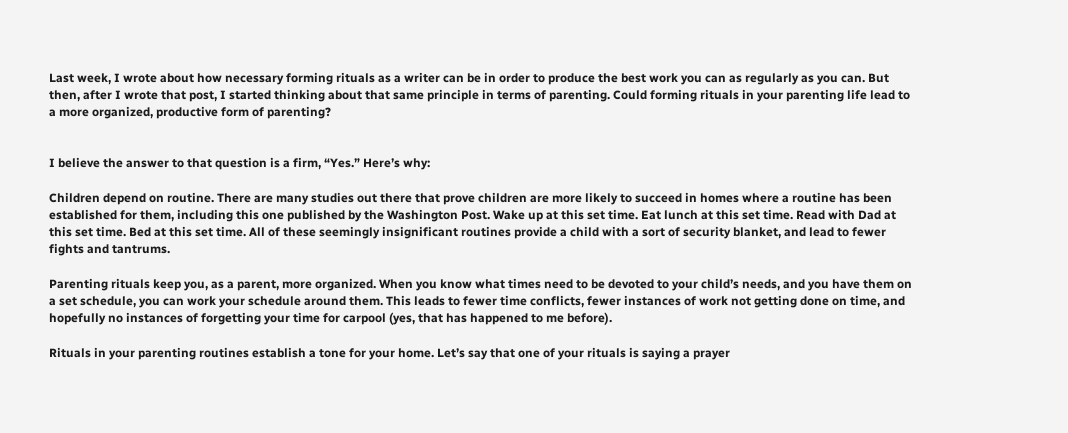Last week, I wrote about how necessary forming rituals as a writer can be in order to produce the best work you can as regularly as you can. But then, after I wrote that post, I started thinking about that same principle in terms of parenting. Could forming rituals in your parenting life lead to a more organized, productive form of parenting?


I believe the answer to that question is a firm, “Yes.” Here’s why:

Children depend on routine. There are many studies out there that prove children are more likely to succeed in homes where a routine has been established for them, including this one published by the Washington Post. Wake up at this set time. Eat lunch at this set time. Read with Dad at this set time. Bed at this set time. All of these seemingly insignificant routines provide a child with a sort of security blanket, and lead to fewer fights and tantrums.

Parenting rituals keep you, as a parent, more organized. When you know what times need to be devoted to your child’s needs, and you have them on a set schedule, you can work your schedule around them. This leads to fewer time conflicts, fewer instances of work not getting done on time, and hopefully no instances of forgetting your time for carpool (yes, that has happened to me before).

Rituals in your parenting routines establish a tone for your home. Let’s say that one of your rituals is saying a prayer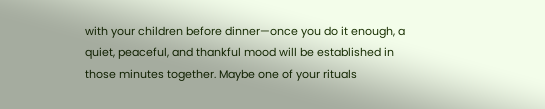with your children before dinner—once you do it enough, a quiet, peaceful, and thankful mood will be established in those minutes together. Maybe one of your rituals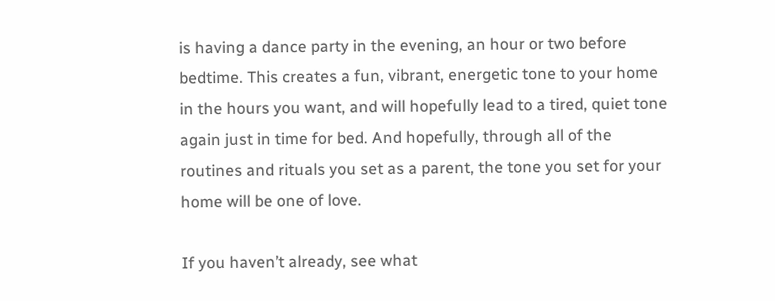is having a dance party in the evening, an hour or two before bedtime. This creates a fun, vibrant, energetic tone to your home in the hours you want, and will hopefully lead to a tired, quiet tone again just in time for bed. And hopefully, through all of the routines and rituals you set as a parent, the tone you set for your home will be one of love.

If you haven’t already, see what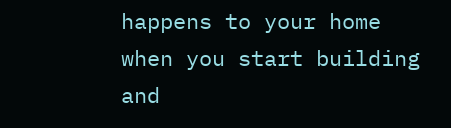happens to your home when you start building and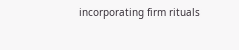incorporating firm rituals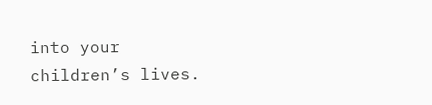into your children’s lives.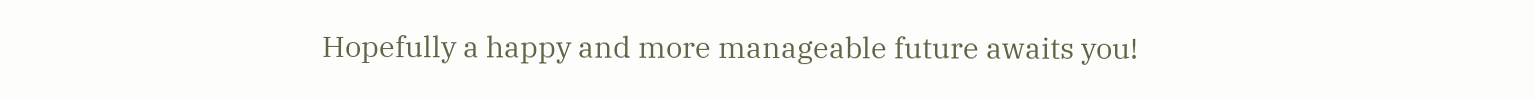Hopefully a happy and more manageable future awaits you!